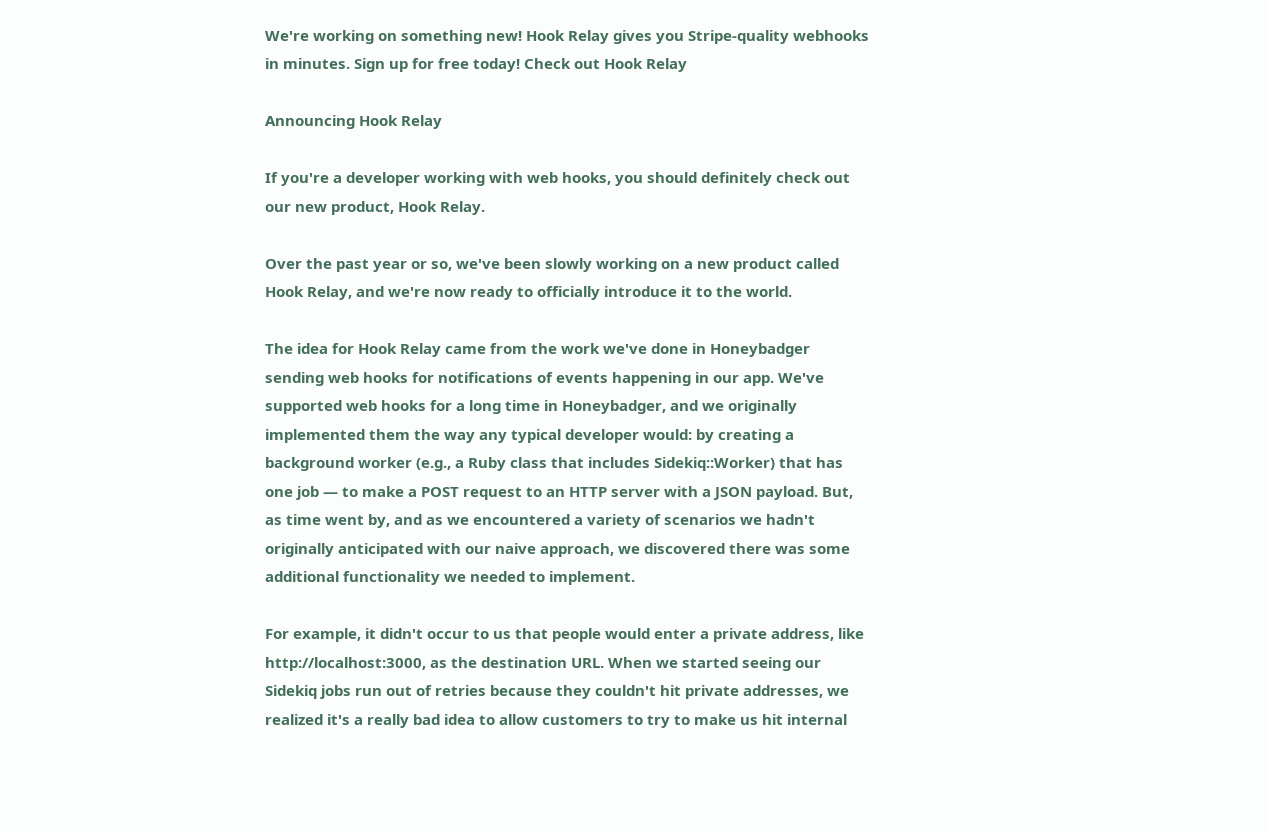We're working on something new! Hook Relay gives you Stripe-quality webhooks in minutes. Sign up for free today! Check out Hook Relay

Announcing Hook Relay

If you're a developer working with web hooks, you should definitely check out our new product, Hook Relay.

Over the past year or so, we've been slowly working on a new product called Hook Relay, and we're now ready to officially introduce it to the world.

The idea for Hook Relay came from the work we've done in Honeybadger sending web hooks for notifications of events happening in our app. We've supported web hooks for a long time in Honeybadger, and we originally implemented them the way any typical developer would: by creating a background worker (e.g., a Ruby class that includes Sidekiq::Worker) that has one job — to make a POST request to an HTTP server with a JSON payload. But, as time went by, and as we encountered a variety of scenarios we hadn't originally anticipated with our naive approach, we discovered there was some additional functionality we needed to implement.

For example, it didn't occur to us that people would enter a private address, like http://localhost:3000, as the destination URL. When we started seeing our Sidekiq jobs run out of retries because they couldn't hit private addresses, we realized it's a really bad idea to allow customers to try to make us hit internal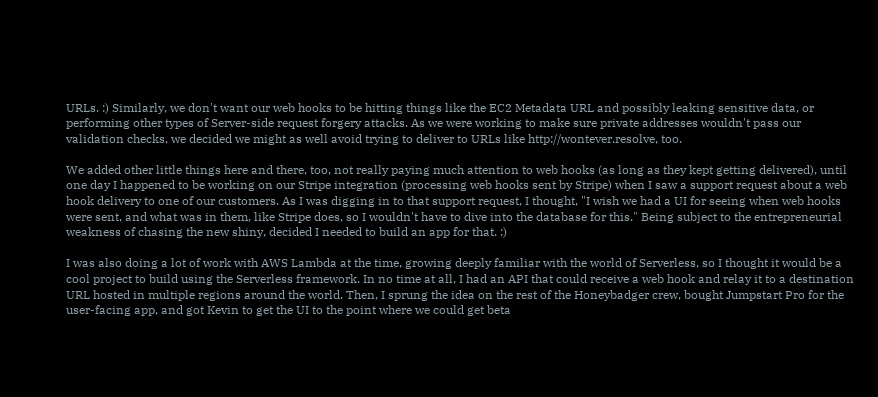URLs. :) Similarly, we don't want our web hooks to be hitting things like the EC2 Metadata URL and possibly leaking sensitive data, or performing other types of Server-side request forgery attacks. As we were working to make sure private addresses wouldn't pass our validation checks, we decided we might as well avoid trying to deliver to URLs like http://wontever.resolve, too.

We added other little things here and there, too, not really paying much attention to web hooks (as long as they kept getting delivered), until one day I happened to be working on our Stripe integration (processing web hooks sent by Stripe) when I saw a support request about a web hook delivery to one of our customers. As I was digging in to that support request, I thought, "I wish we had a UI for seeing when web hooks were sent, and what was in them, like Stripe does, so I wouldn't have to dive into the database for this." Being subject to the entrepreneurial weakness of chasing the new shiny, decided I needed to build an app for that. :)

I was also doing a lot of work with AWS Lambda at the time, growing deeply familiar with the world of Serverless, so I thought it would be a cool project to build using the Serverless framework. In no time at all, I had an API that could receive a web hook and relay it to a destination URL hosted in multiple regions around the world. Then, I sprung the idea on the rest of the Honeybadger crew, bought Jumpstart Pro for the user-facing app, and got Kevin to get the UI to the point where we could get beta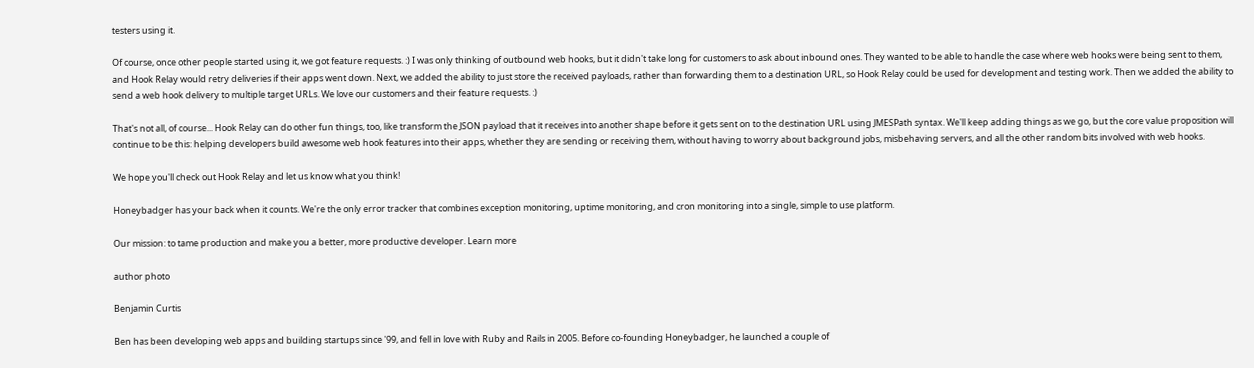testers using it.

Of course, once other people started using it, we got feature requests. :) I was only thinking of outbound web hooks, but it didn't take long for customers to ask about inbound ones. They wanted to be able to handle the case where web hooks were being sent to them, and Hook Relay would retry deliveries if their apps went down. Next, we added the ability to just store the received payloads, rather than forwarding them to a destination URL, so Hook Relay could be used for development and testing work. Then we added the ability to send a web hook delivery to multiple target URLs. We love our customers and their feature requests. :)

That's not all, of course... Hook Relay can do other fun things, too, like transform the JSON payload that it receives into another shape before it gets sent on to the destination URL using JMESPath syntax. We'll keep adding things as we go, but the core value proposition will continue to be this: helping developers build awesome web hook features into their apps, whether they are sending or receiving them, without having to worry about background jobs, misbehaving servers, and all the other random bits involved with web hooks.

We hope you'll check out Hook Relay and let us know what you think!

Honeybadger has your back when it counts. We're the only error tracker that combines exception monitoring, uptime monitoring, and cron monitoring into a single, simple to use platform.

Our mission: to tame production and make you a better, more productive developer. Learn more

author photo

Benjamin Curtis

Ben has been developing web apps and building startups since '99, and fell in love with Ruby and Rails in 2005. Before co-founding Honeybadger, he launched a couple of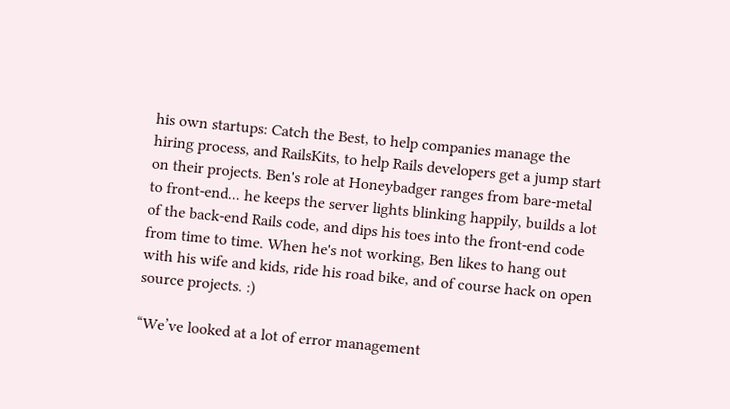his own startups: Catch the Best, to help companies manage the hiring process, and RailsKits, to help Rails developers get a jump start on their projects. Ben's role at Honeybadger ranges from bare-metal to front-end... he keeps the server lights blinking happily, builds a lot of the back-end Rails code, and dips his toes into the front-end code from time to time. When he's not working, Ben likes to hang out with his wife and kids, ride his road bike, and of course hack on open source projects. :)

“We’ve looked at a lot of error management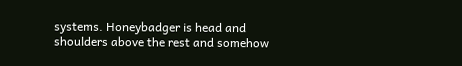systems. Honeybadger is head and shoulders above the rest and somehow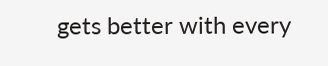gets better with every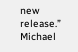new release.”
Michael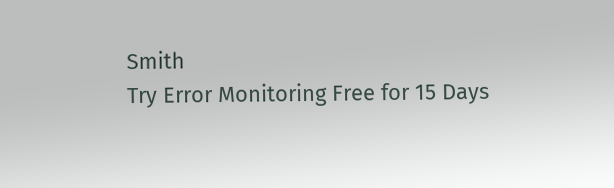Smith
Try Error Monitoring Free for 15 Days